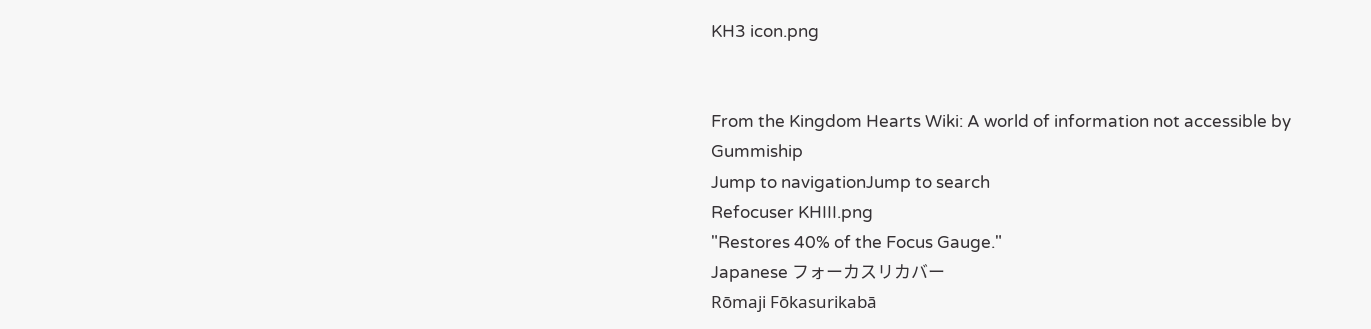KH3 icon.png


From the Kingdom Hearts Wiki: A world of information not accessible by Gummiship
Jump to navigationJump to search
Refocuser KHIII.png
"Restores 40% of the Focus Gauge."
Japanese フォーカスリカバー
Rōmaji Fōkasurikabā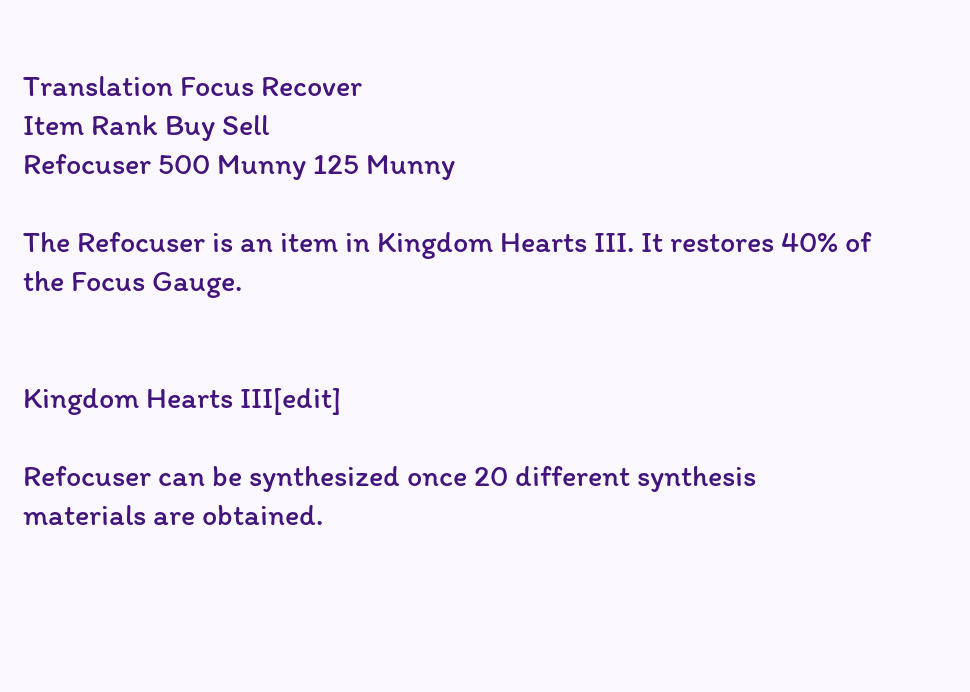Translation Focus Recover
Item Rank Buy Sell
Refocuser 500 Munny 125 Munny

The Refocuser is an item in Kingdom Hearts III. It restores 40% of the Focus Gauge.


Kingdom Hearts III[edit]

Refocuser can be synthesized once 20 different synthesis materials are obtained.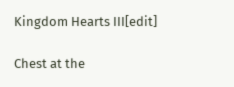Kingdom Hearts III[edit]

Chest at the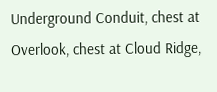Underground Conduit, chest at Overlook, chest at Cloud Ridge,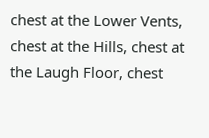chest at the Lower Vents, chest at the Hills, chest at the Laugh Floor, chest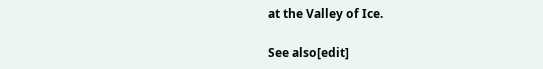at the Valley of Ice.

See also[edit]